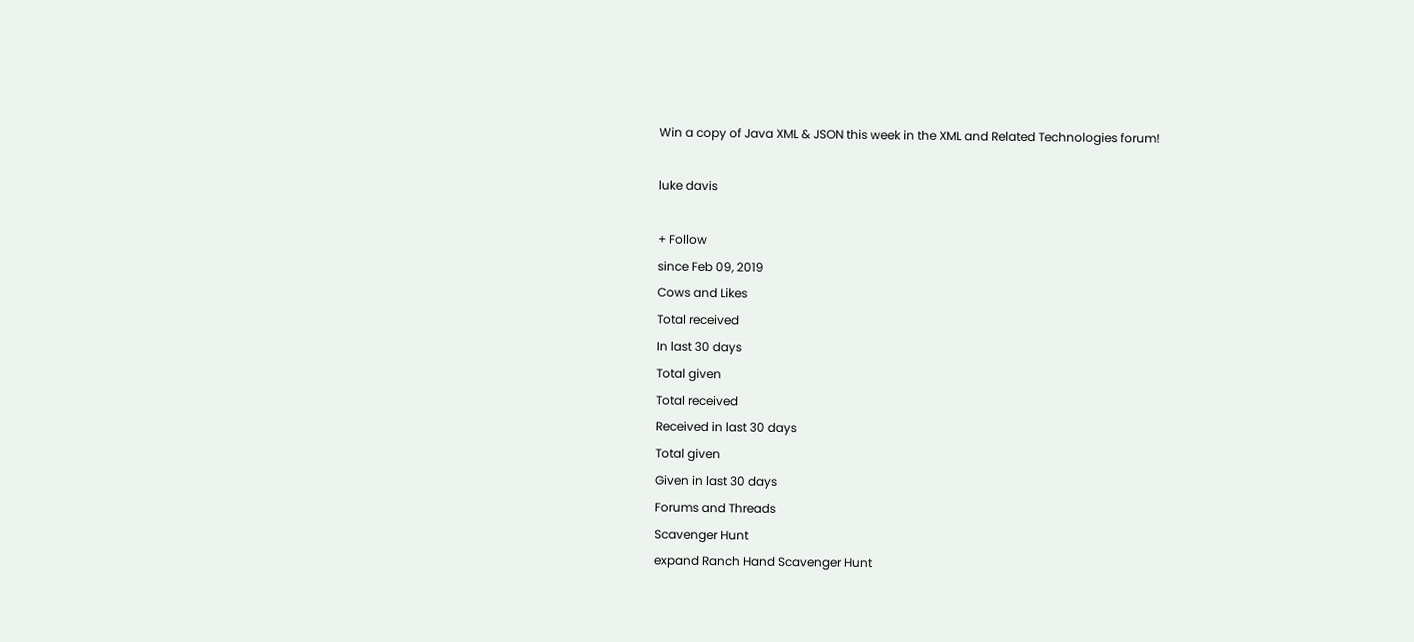Win a copy of Java XML & JSON this week in the XML and Related Technologies forum!

luke davis

+ Follow
since Feb 09, 2019
Cows and Likes
Total received
In last 30 days
Total given
Total received
Received in last 30 days
Total given
Given in last 30 days
Forums and Threads
Scavenger Hunt
expand Ranch Hand Scavenger Hunt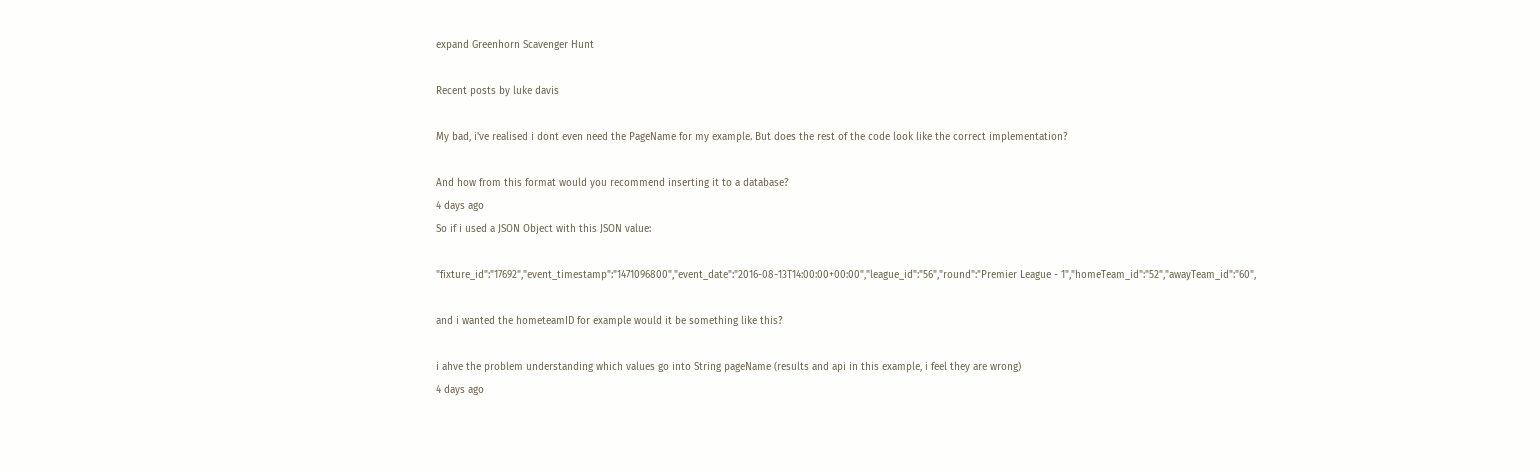expand Greenhorn Scavenger Hunt

Recent posts by luke davis

My bad, i've realised i dont even need the PageName for my example. But does the rest of the code look like the correct implementation?

And how from this format would you recommend inserting it to a database?
4 days ago
So if i used a JSON Object with this JSON value:

"fixture_id":"17692","event_timestamp":"1471096800","event_date":"2016-08-13T14:00:00+00:00","league_id":"56","round":"Premier League - 1","homeTeam_id":"52","awayTeam_id":"60",

and i wanted the hometeamID for example would it be something like this?

i ahve the problem understanding which values go into String pageName (results and api in this example, i feel they are wrong)
4 days ago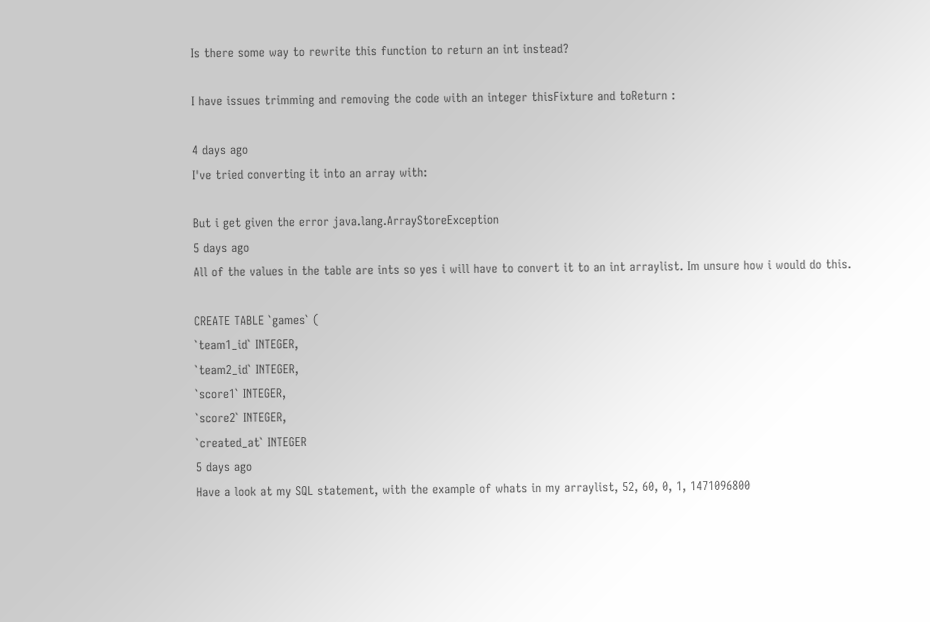Is there some way to rewrite this function to return an int instead?

I have issues trimming and removing the code with an integer thisFixture and toReturn :

4 days ago
I've tried converting it into an array with:

But i get given the error java.lang.ArrayStoreException
5 days ago
All of the values in the table are ints so yes i will have to convert it to an int arraylist. Im unsure how i would do this.

CREATE TABLE `games` (
`team1_id` INTEGER,
`team2_id` INTEGER,
`score1` INTEGER,
`score2` INTEGER,
`created_at` INTEGER
5 days ago
Have a look at my SQL statement, with the example of whats in my arraylist, 52, 60, 0, 1, 1471096800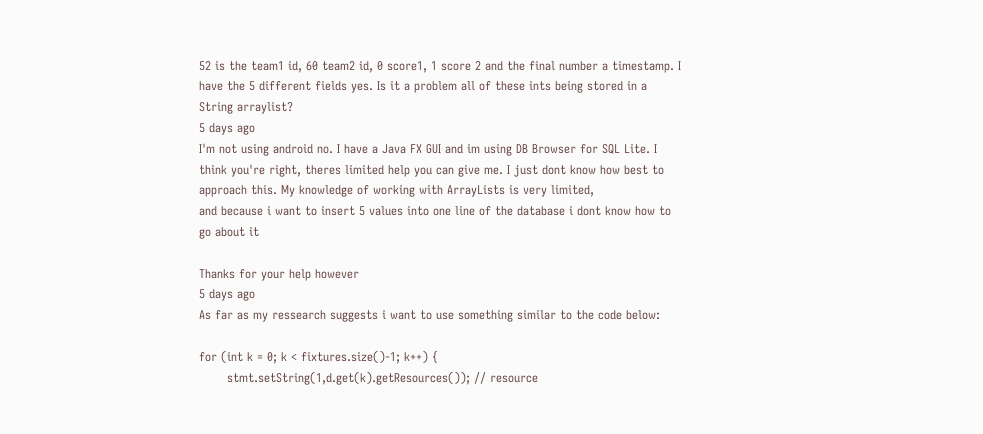52 is the team1 id, 60 team2 id, 0 score1, 1 score 2 and the final number a timestamp. I have the 5 different fields yes. Is it a problem all of these ints being stored in a String arraylist?
5 days ago
I'm not using android no. I have a Java FX GUI and im using DB Browser for SQL Lite. I think you're right, theres limited help you can give me. I just dont know how best to approach this. My knowledge of working with ArrayLists is very limited,
and because i want to insert 5 values into one line of the database i dont know how to go about it

Thanks for your help however
5 days ago
As far as my ressearch suggests i want to use something similar to the code below:

for (int k = 0; k < fixtures.size()-1; k++) {
       stmt.setString(1,d.get(k).getResources()); // resource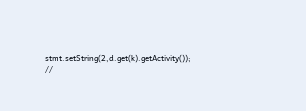stmt.setString(2,d.get(k).getActivity()); //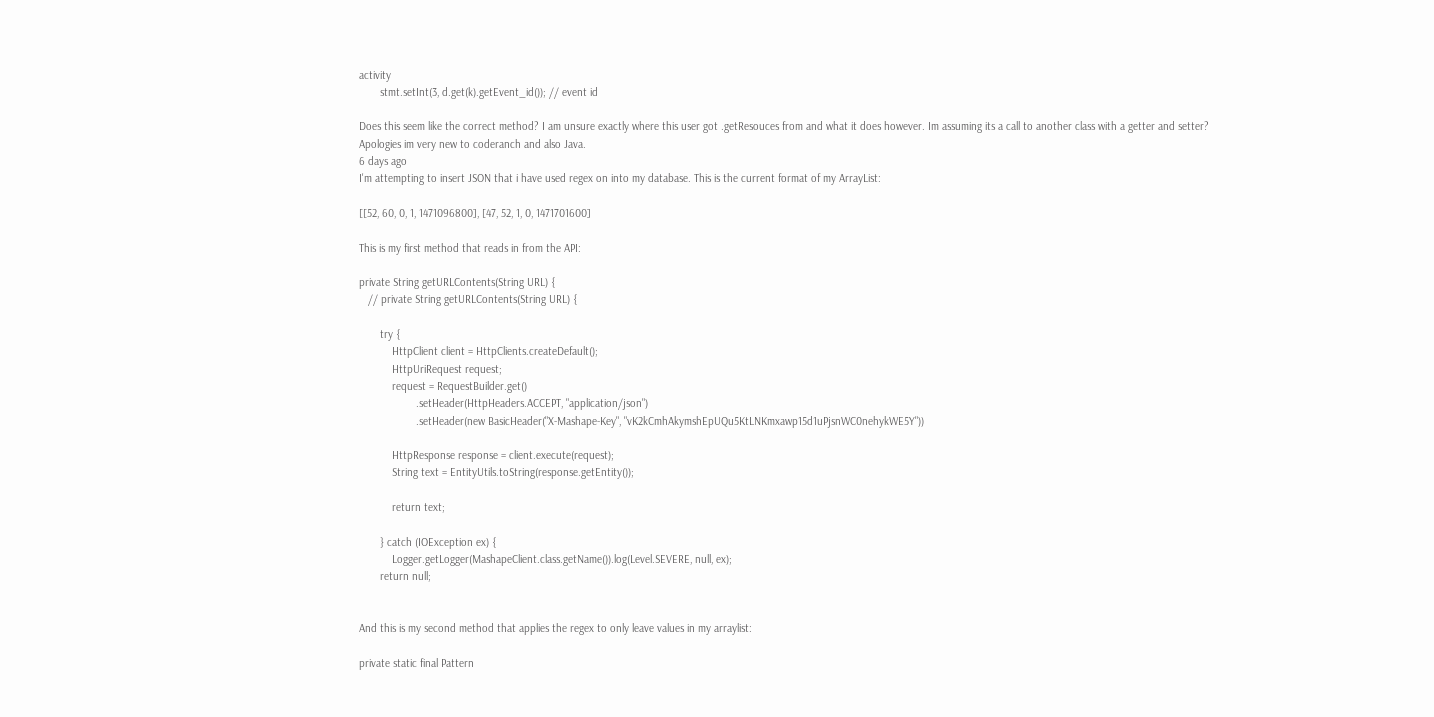activity
       stmt.setInt(3, d.get(k).getEvent_id()); // event id

Does this seem like the correct method? I am unsure exactly where this user got .getResouces from and what it does however. Im assuming its a call to another class with a getter and setter?
Apologies im very new to coderanch and also Java.
6 days ago
I'm attempting to insert JSON that i have used regex on into my database. This is the current format of my ArrayList:

[[52, 60, 0, 1, 1471096800], [47, 52, 1, 0, 1471701600]

This is my first method that reads in from the API:

private String getURLContents(String URL) {
   // private String getURLContents(String URL) {

       try {
           HttpClient client = HttpClients.createDefault();
           HttpUriRequest request;
           request = RequestBuilder.get()
                   .setHeader(HttpHeaders.ACCEPT, "application/json")
                   .setHeader(new BasicHeader("X-Mashape-Key", "vK2kCmhAkymshEpUQu5KtLNKmxawp15d1uPjsnWC0nehykWE5Y"))

           HttpResponse response = client.execute(request);
           String text = EntityUtils.toString(response.getEntity());

           return text;

       } catch (IOException ex) {
           Logger.getLogger(MashapeClient.class.getName()).log(Level.SEVERE, null, ex);
       return null;


And this is my second method that applies the regex to only leave values in my arraylist:

private static final Pattern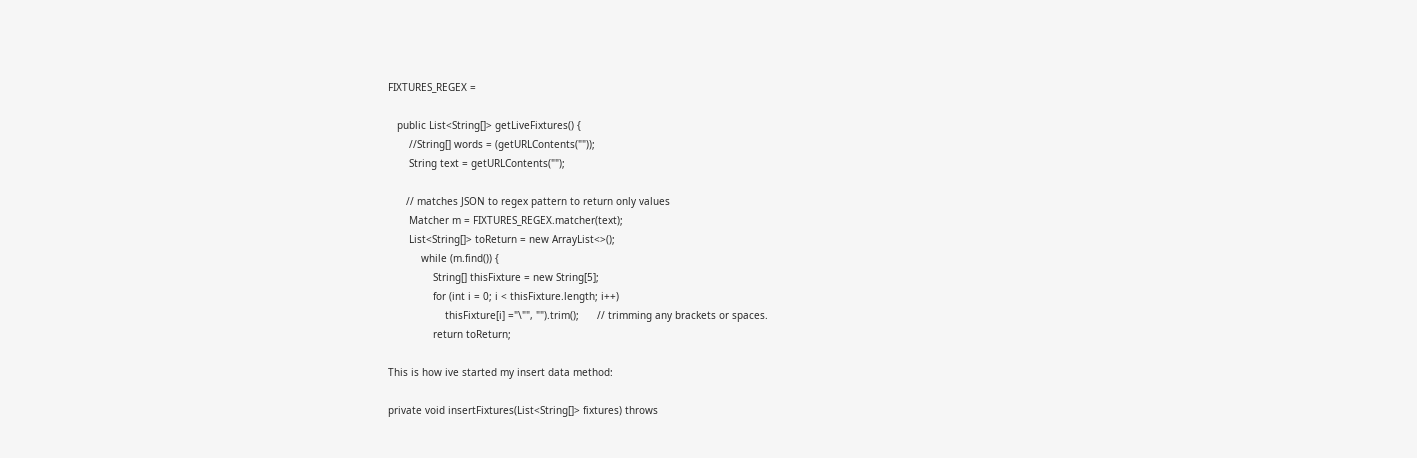FIXTURES_REGEX =

   public List<String[]> getLiveFixtures() {
       //String[] words = (getURLContents(""));
       String text = getURLContents("");

      // matches JSON to regex pattern to return only values
       Matcher m = FIXTURES_REGEX.matcher(text);
       List<String[]> toReturn = new ArrayList<>();
           while (m.find()) {
               String[] thisFixture = new String[5];
               for (int i = 0; i < thisFixture.length; i++)
                   thisFixture[i] ="\"", "").trim();      // trimming any brackets or spaces.
               return toReturn;

This is how ive started my insert data method:

private void insertFixtures(List<String[]> fixtures) throws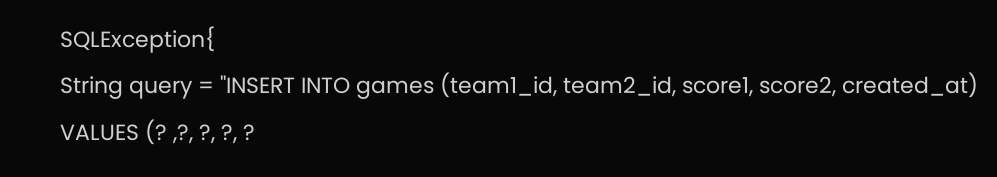SQLException{
String query = "INSERT INTO games (team1_id, team2_id, score1, score2, created_at) VALUES (? ,?, ?, ?, ?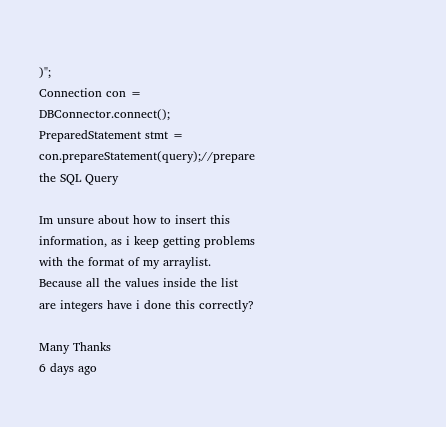)";
Connection con = DBConnector.connect();
PreparedStatement stmt = con.prepareStatement(query);//prepare the SQL Query

Im unsure about how to insert this information, as i keep getting problems with the format of my arraylist. Because all the values inside the list are integers have i done this correctly?

Many Thanks
6 days ago